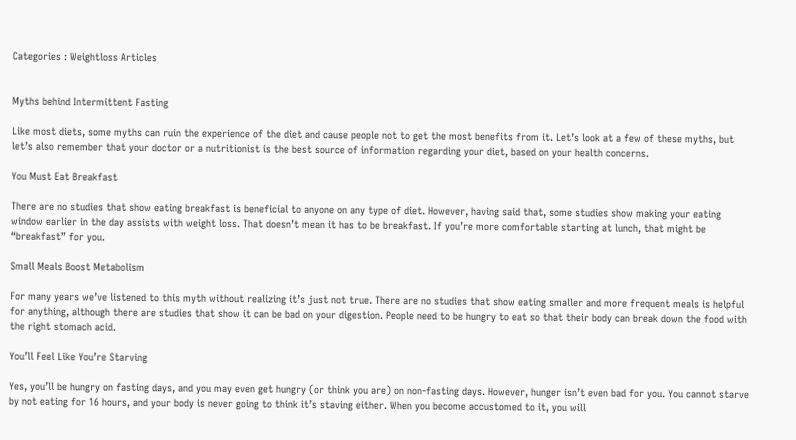Categories : Weightloss Articles


Myths behind Intermittent Fasting

Like most diets, some myths can ruin the experience of the diet and cause people not to get the most benefits from it. Let’s look at a few of these myths, but let’s also remember that your doctor or a nutritionist is the best source of information regarding your diet, based on your health concerns.

You Must Eat Breakfast

There are no studies that show eating breakfast is beneficial to anyone on any type of diet. However, having said that, some studies show making your eating window earlier in the day assists with weight loss. That doesn’t mean it has to be breakfast. If you’re more comfortable starting at lunch, that might be “breakfast” for you.

Small Meals Boost Metabolism

For many years we’ve listened to this myth without realizing it’s just not true. There are no studies that show eating smaller and more frequent meals is helpful for anything, although there are studies that show it can be bad on your digestion. People need to be hungry to eat so that their body can break down the food with the right stomach acid.

You’ll Feel Like You’re Starving

Yes, you’ll be hungry on fasting days, and you may even get hungry (or think you are) on non-fasting days. However, hunger isn’t even bad for you. You cannot starve by not eating for 16 hours, and your body is never going to think it’s staving either. When you become accustomed to it, you will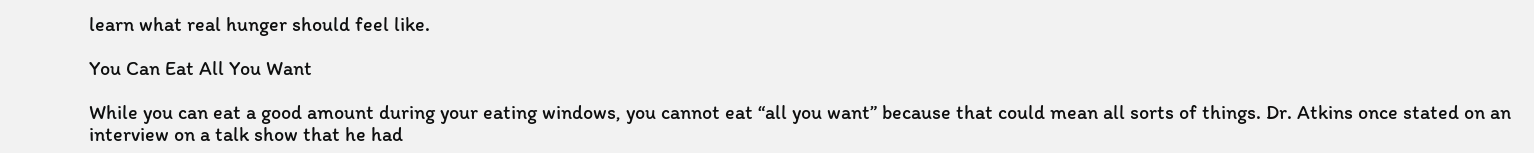learn what real hunger should feel like.

You Can Eat All You Want

While you can eat a good amount during your eating windows, you cannot eat “all you want” because that could mean all sorts of things. Dr. Atkins once stated on an interview on a talk show that he had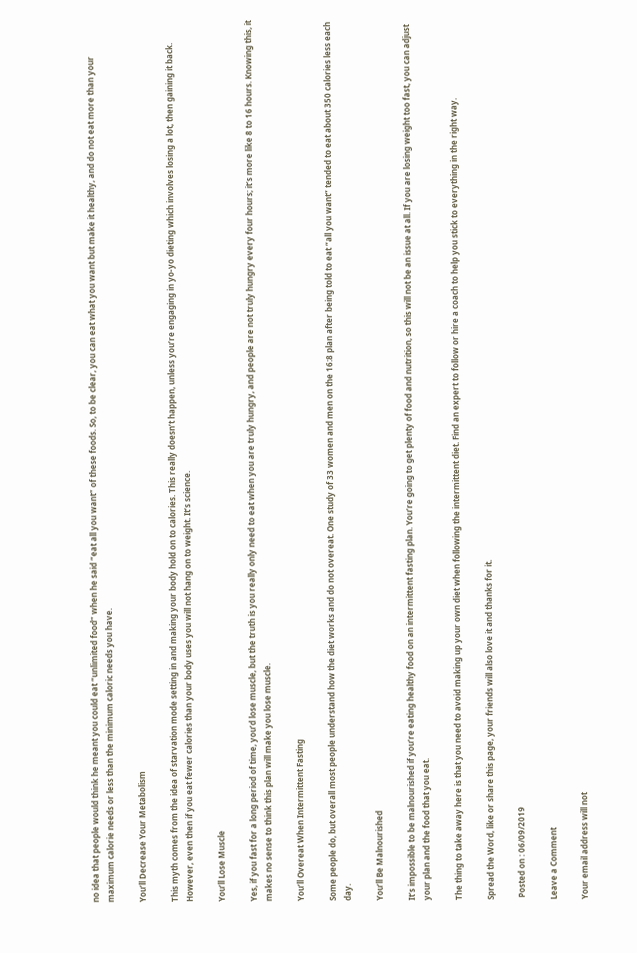no idea that people would think he meant you could eat “unlimited food” when he said “eat all you want” of these foods. So, to be clear, you can eat what you want but make it healthy, and do not eat more than your maximum calorie needs or less than the minimum caloric needs you have.

You’ll Decrease Your Metabolism

This myth comes from the idea of starvation mode setting in and making your body hold on to calories. This really doesn’t happen, unless you’re engaging in yo-yo dieting which involves losing a lot, then gaining it back. However, even then if you eat fewer calories than your body uses you will not hang on to weight. It’s science.

You’ll Lose Muscle

Yes, if you fast for a long period of time, you’d lose muscle, but the truth is you really only need to eat when you are truly hungry, and people are not truly hungry every four hours; it’s more like 8 to 16 hours. Knowing this, it makes no sense to think this plan will make you lose muscle.

You’ll Overeat When Intermittent Fasting

Some people do, but overall most people understand how the diet works and do not overeat. One study of 33 women and men on the 16:8 plan after being told to eat “all you want” tended to eat about 350 calories less each day.

You’ll Be Malnourished

It’s impossible to be malnourished if you’re eating healthy food on an intermittent fasting plan. You’re going to get plenty of food and nutrition, so this will not be an issue at all. If you are losing weight too fast, you can adjust your plan and the food that you eat.

The thing to take away here is that you need to avoid making up your own diet when following the intermittent diet. Find an expert to follow or hire a coach to help you stick to everything in the right way.

Spread the Word, like or share this page, your friends will also love it and thanks for it.

 Posted on : 06/09/2019

Leave a Comment

Your email address will not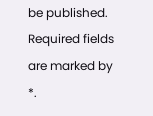be published. Required fields are marked by *.